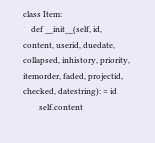class Item:
    def __init__(self, id, content, userid, duedate, collapsed, inhistory, priority, itemorder, faded, projectid, checked, datestring): = id
        self.content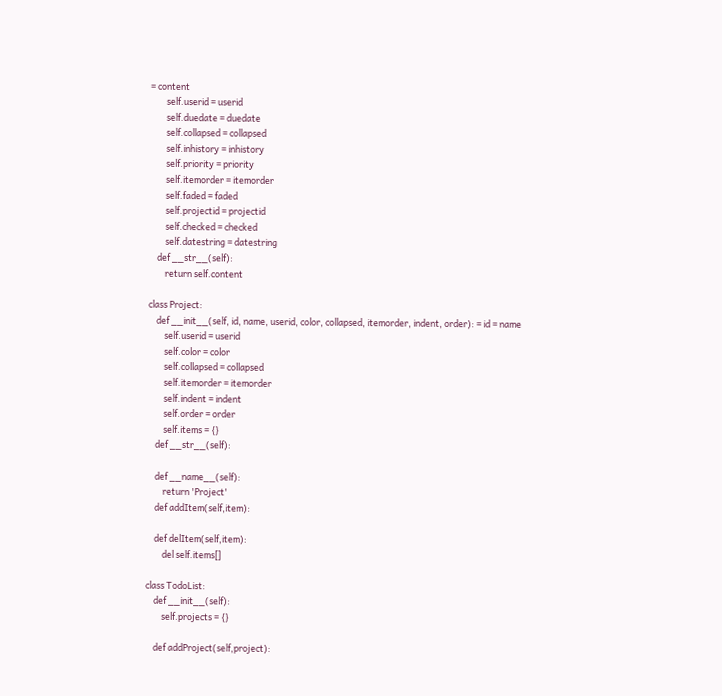= content
        self.userid = userid
        self.duedate = duedate
        self.collapsed = collapsed
        self.inhistory = inhistory
        self.priority = priority
        self.itemorder = itemorder
        self.faded = faded
        self.projectid = projectid
        self.checked = checked
        self.datestring = datestring
    def __str__(self):
        return self.content

class Project:
    def __init__(self, id, name, userid, color, collapsed, itemorder, indent, order): = id = name
        self.userid = userid
        self.color = color
        self.collapsed = collapsed
        self.itemorder = itemorder
        self.indent = indent
        self.order = order
        self.items = {}
    def __str__(self):

    def __name__(self):
        return 'Project'
    def addItem(self,item):

    def delItem(self,item):
        del self.items[]

class TodoList:
    def __init__(self):
        self.projects = {}

    def addProject(self,project):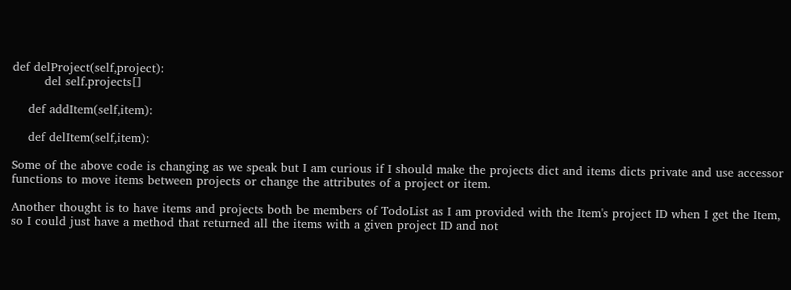def delProject(self,project):
        del self.projects[]

    def addItem(self,item):

    def delItem(self,item):

Some of the above code is changing as we speak but I am curious if I should make the projects dict and items dicts private and use accessor functions to move items between projects or change the attributes of a project or item.

Another thought is to have items and projects both be members of TodoList as I am provided with the Item's project ID when I get the Item, so I could just have a method that returned all the items with a given project ID and not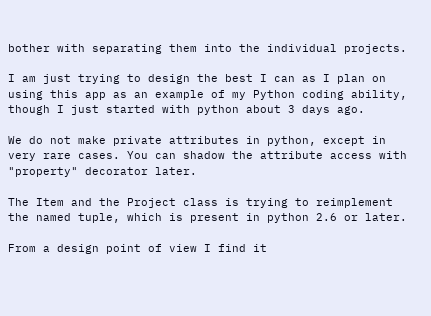bother with separating them into the individual projects.

I am just trying to design the best I can as I plan on using this app as an example of my Python coding ability, though I just started with python about 3 days ago.

We do not make private attributes in python, except in very rare cases. You can shadow the attribute access with "property" decorator later.

The Item and the Project class is trying to reimplement the named tuple, which is present in python 2.6 or later.

From a design point of view I find it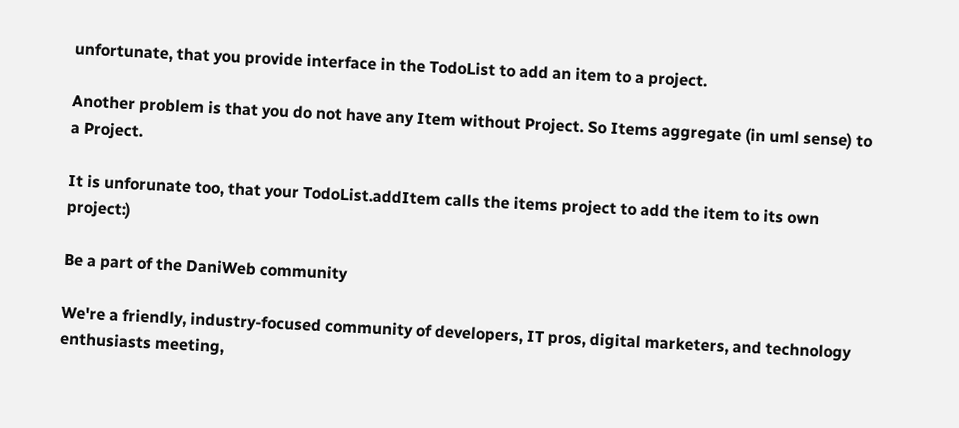unfortunate, that you provide interface in the TodoList to add an item to a project.

Another problem is that you do not have any Item without Project. So Items aggregate (in uml sense) to a Project.

It is unforunate too, that your TodoList.addItem calls the items project to add the item to its own project:)

Be a part of the DaniWeb community

We're a friendly, industry-focused community of developers, IT pros, digital marketers, and technology enthusiasts meeting,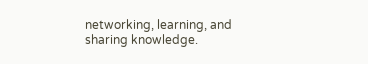networking, learning, and sharing knowledge.